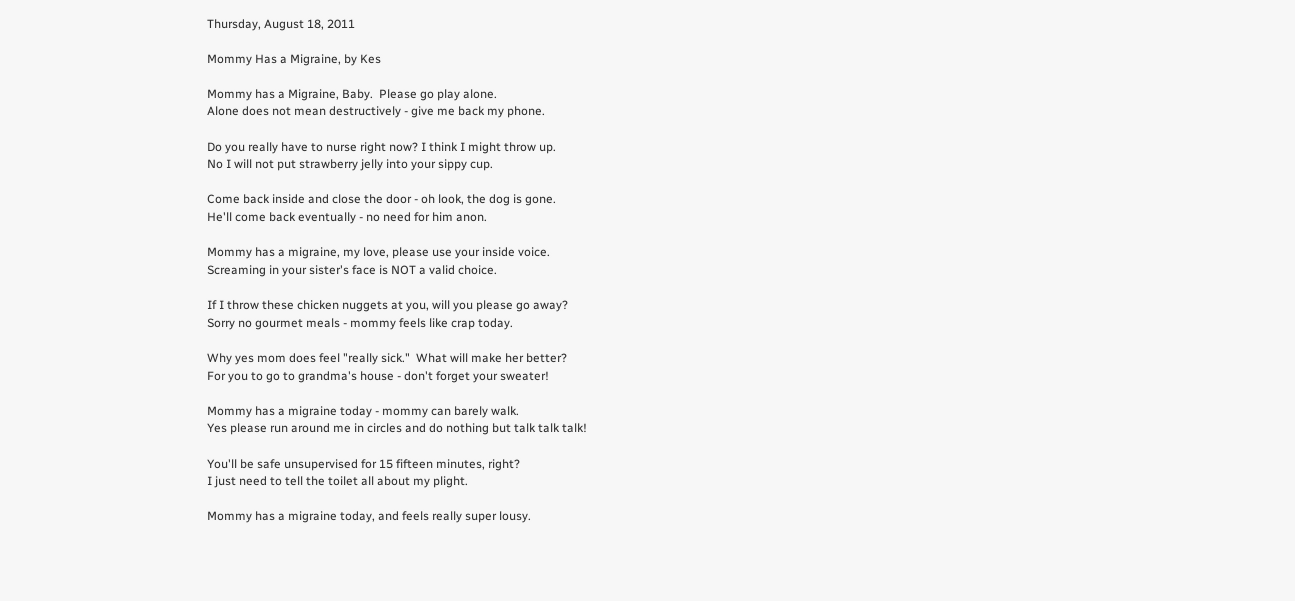Thursday, August 18, 2011

Mommy Has a Migraine, by Kes

Mommy has a Migraine, Baby.  Please go play alone.
Alone does not mean destructively - give me back my phone.

Do you really have to nurse right now? I think I might throw up.
No I will not put strawberry jelly into your sippy cup.

Come back inside and close the door - oh look, the dog is gone.
He'll come back eventually - no need for him anon.

Mommy has a migraine, my love, please use your inside voice.
Screaming in your sister's face is NOT a valid choice.

If I throw these chicken nuggets at you, will you please go away?
Sorry no gourmet meals - mommy feels like crap today.

Why yes mom does feel "really sick."  What will make her better?
For you to go to grandma's house - don't forget your sweater!

Mommy has a migraine today - mommy can barely walk.
Yes please run around me in circles and do nothing but talk talk talk!

You'll be safe unsupervised for 15 fifteen minutes, right?
I just need to tell the toilet all about my plight.

Mommy has a migraine today, and feels really super lousy.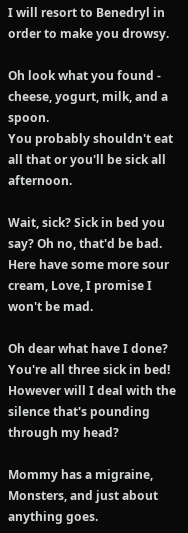I will resort to Benedryl in order to make you drowsy.

Oh look what you found - cheese, yogurt, milk, and a spoon.
You probably shouldn't eat all that or you'll be sick all afternoon.

Wait, sick? Sick in bed you say? Oh no, that'd be bad.
Here have some more sour cream, Love, I promise I won't be mad.

Oh dear what have I done? You're all three sick in bed!
However will I deal with the silence that's pounding through my head?

Mommy has a migraine, Monsters, and just about anything goes.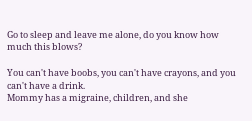Go to sleep and leave me alone, do you know how much this blows?

You can't have boobs, you can't have crayons, and you can't have a drink.
Mommy has a migraine, children, and she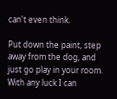can't even think.

Put down the paint, step away from the dog, and just go play in your room.
With any luck I can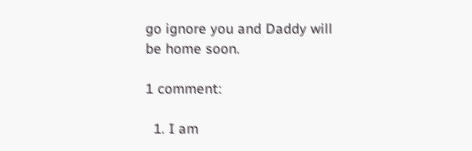go ignore you and Daddy will be home soon.

1 comment:

  1. I am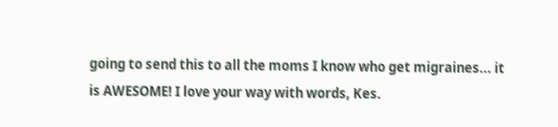going to send this to all the moms I know who get migraines... it is AWESOME! I love your way with words, Kes.